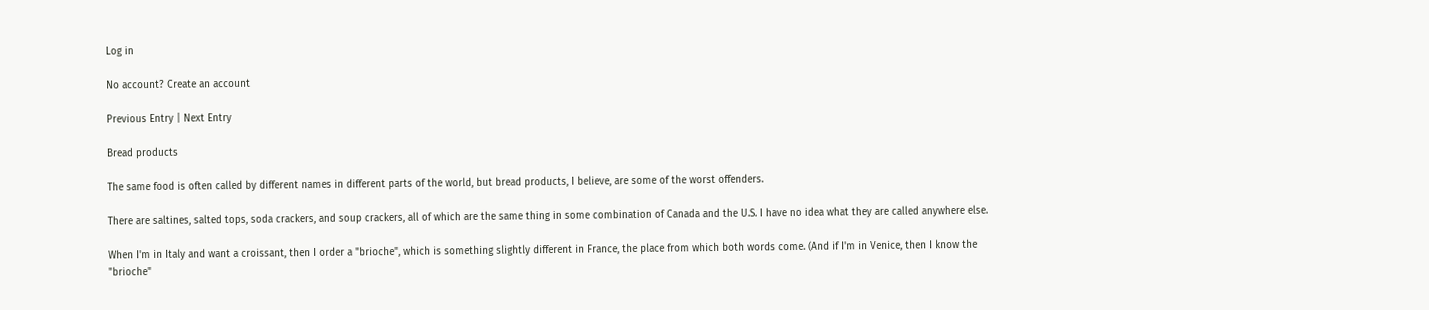Log in

No account? Create an account

Previous Entry | Next Entry

Bread products

The same food is often called by different names in different parts of the world, but bread products, I believe, are some of the worst offenders.

There are saltines, salted tops, soda crackers, and soup crackers, all of which are the same thing in some combination of Canada and the U.S. I have no idea what they are called anywhere else.

When I'm in Italy and want a croissant, then I order a "brioche", which is something slightly different in France, the place from which both words come. (And if I'm in Venice, then I know the "brioche"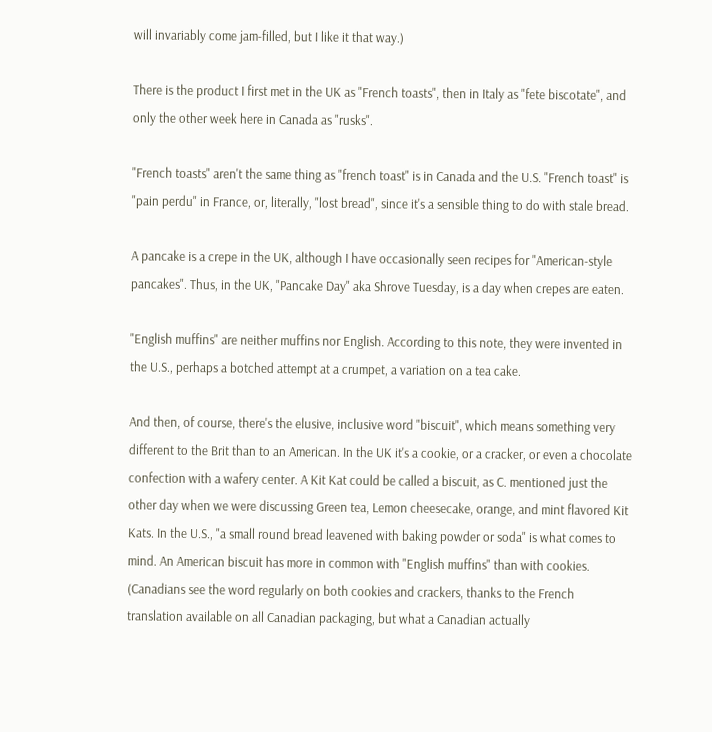will invariably come jam-filled, but I like it that way.)

There is the product I first met in the UK as "French toasts", then in Italy as "fete biscotate", and only the other week here in Canada as "rusks".

"French toasts" aren't the same thing as "french toast" is in Canada and the U.S. "French toast" is "pain perdu" in France, or, literally, "lost bread", since it's a sensible thing to do with stale bread.

A pancake is a crepe in the UK, although I have occasionally seen recipes for "American-style pancakes". Thus, in the UK, "Pancake Day" aka Shrove Tuesday, is a day when crepes are eaten.

"English muffins" are neither muffins nor English. According to this note, they were invented in the U.S., perhaps a botched attempt at a crumpet, a variation on a tea cake.

And then, of course, there's the elusive, inclusive word "biscuit", which means something very different to the Brit than to an American. In the UK it's a cookie, or a cracker, or even a chocolate confection with a wafery center. A Kit Kat could be called a biscuit, as C. mentioned just the other day when we were discussing Green tea, Lemon cheesecake, orange, and mint flavored Kit Kats. In the U.S., "a small round bread leavened with baking powder or soda" is what comes to mind. An American biscuit has more in common with "English muffins" than with cookies. (Canadians see the word regularly on both cookies and crackers, thanks to the French translation available on all Canadian packaging, but what a Canadian actually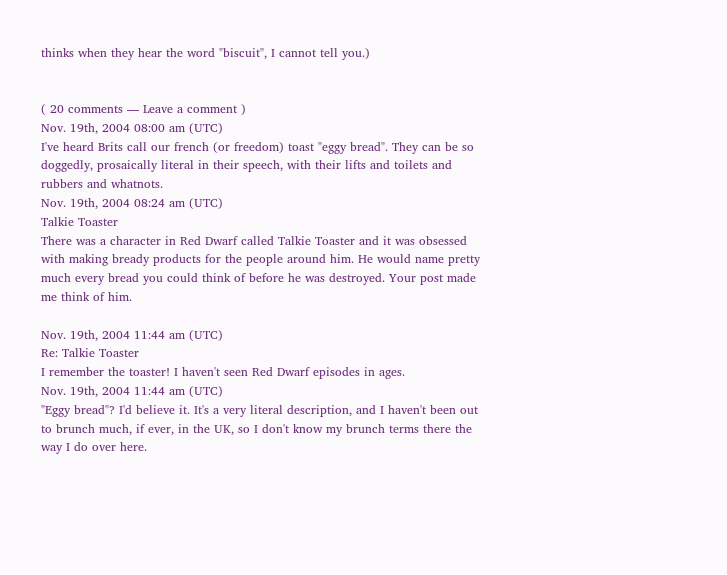thinks when they hear the word "biscuit", I cannot tell you.)


( 20 comments — Leave a comment )
Nov. 19th, 2004 08:00 am (UTC)
I've heard Brits call our french (or freedom) toast "eggy bread". They can be so doggedly, prosaically literal in their speech, with their lifts and toilets and rubbers and whatnots.
Nov. 19th, 2004 08:24 am (UTC)
Talkie Toaster
There was a character in Red Dwarf called Talkie Toaster and it was obsessed with making bready products for the people around him. He would name pretty much every bread you could think of before he was destroyed. Your post made me think of him.

Nov. 19th, 2004 11:44 am (UTC)
Re: Talkie Toaster
I remember the toaster! I haven't seen Red Dwarf episodes in ages.
Nov. 19th, 2004 11:44 am (UTC)
"Eggy bread"? I'd believe it. It's a very literal description, and I haven't been out to brunch much, if ever, in the UK, so I don't know my brunch terms there the way I do over here.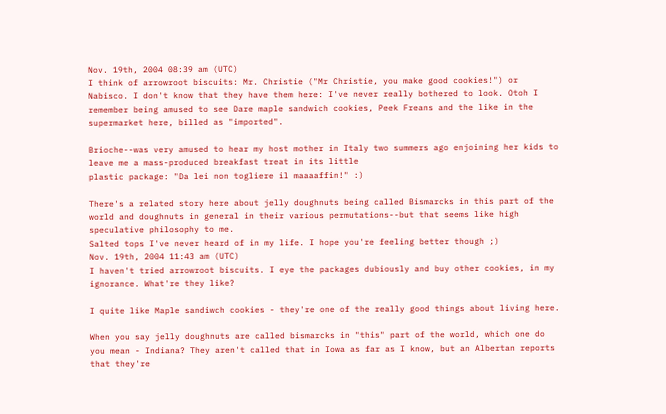Nov. 19th, 2004 08:39 am (UTC)
I think of arrowroot biscuits: Mr. Christie ("Mr Christie, you make good cookies!") or Nabisco. I don't know that they have them here: I've never really bothered to look. Otoh I remember being amused to see Dare maple sandwich cookies, Peek Freans and the like in the supermarket here, billed as "imported".

Brioche--was very amused to hear my host mother in Italy two summers ago enjoining her kids to leave me a mass-produced breakfast treat in its little
plastic package: "Da lei non togliere il maaaaffin!" :)

There's a related story here about jelly doughnuts being called Bismarcks in this part of the world and doughnuts in general in their various permutations--but that seems like high speculative philosophy to me.
Salted tops I've never heard of in my life. I hope you're feeling better though ;)
Nov. 19th, 2004 11:43 am (UTC)
I haven't tried arrowroot biscuits. I eye the packages dubiously and buy other cookies, in my ignorance. What're they like?

I quite like Maple sandiwch cookies - they're one of the really good things about living here.

When you say jelly doughnuts are called bismarcks in "this" part of the world, which one do you mean - Indiana? They aren't called that in Iowa as far as I know, but an Albertan reports that they're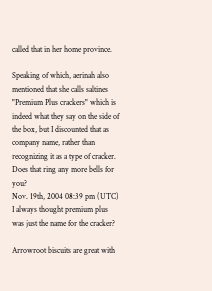called that in her home province.

Speaking of which, aerinah also mentioned that she calls saltines "Premium Plus crackers" which is indeed what they say on the side of the box, but I discounted that as company name, rather than recognizing it as a type of cracker. Does that ring any more bells for you?
Nov. 19th, 2004 08:39 pm (UTC)
I always thought premium plus was just the name for the cracker?

Arrowroot biscuits are great with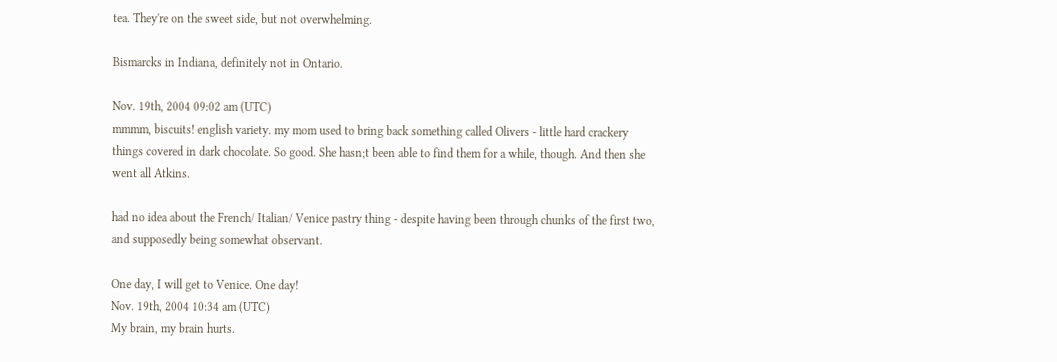tea. They're on the sweet side, but not overwhelming.

Bismarcks in Indiana, definitely not in Ontario.

Nov. 19th, 2004 09:02 am (UTC)
mmmm, biscuits! english variety. my mom used to bring back something called Olivers - little hard crackery things covered in dark chocolate. So good. She hasn;t been able to find them for a while, though. And then she went all Atkins.

had no idea about the French/ Italian/ Venice pastry thing - despite having been through chunks of the first two, and supposedly being somewhat observant.

One day, I will get to Venice. One day!
Nov. 19th, 2004 10:34 am (UTC)
My brain, my brain hurts.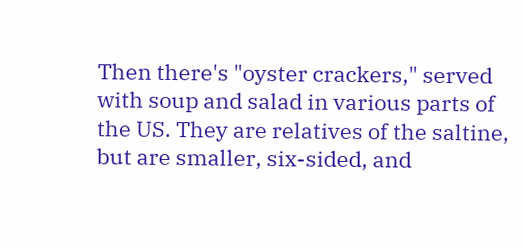Then there's "oyster crackers," served with soup and salad in various parts of the US. They are relatives of the saltine, but are smaller, six-sided, and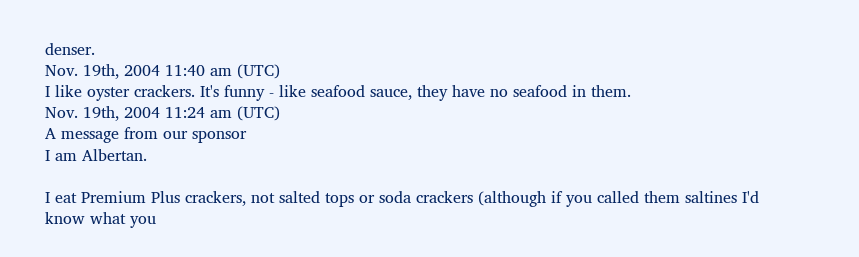denser.
Nov. 19th, 2004 11:40 am (UTC)
I like oyster crackers. It's funny - like seafood sauce, they have no seafood in them.
Nov. 19th, 2004 11:24 am (UTC)
A message from our sponsor
I am Albertan.

I eat Premium Plus crackers, not salted tops or soda crackers (although if you called them saltines I'd know what you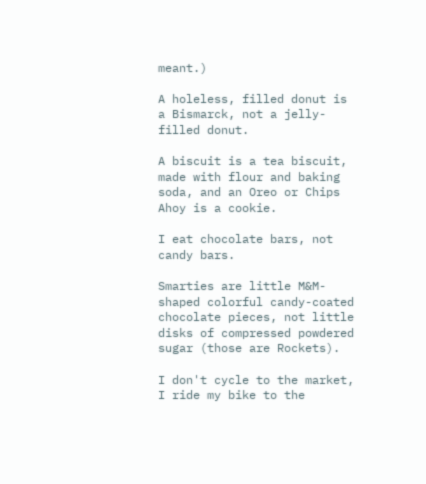meant.)

A holeless, filled donut is a Bismarck, not a jelly-filled donut.

A biscuit is a tea biscuit, made with flour and baking soda, and an Oreo or Chips Ahoy is a cookie.

I eat chocolate bars, not candy bars.

Smarties are little M&M-shaped colorful candy-coated chocolate pieces, not little disks of compressed powdered sugar (those are Rockets).

I don't cycle to the market, I ride my bike to the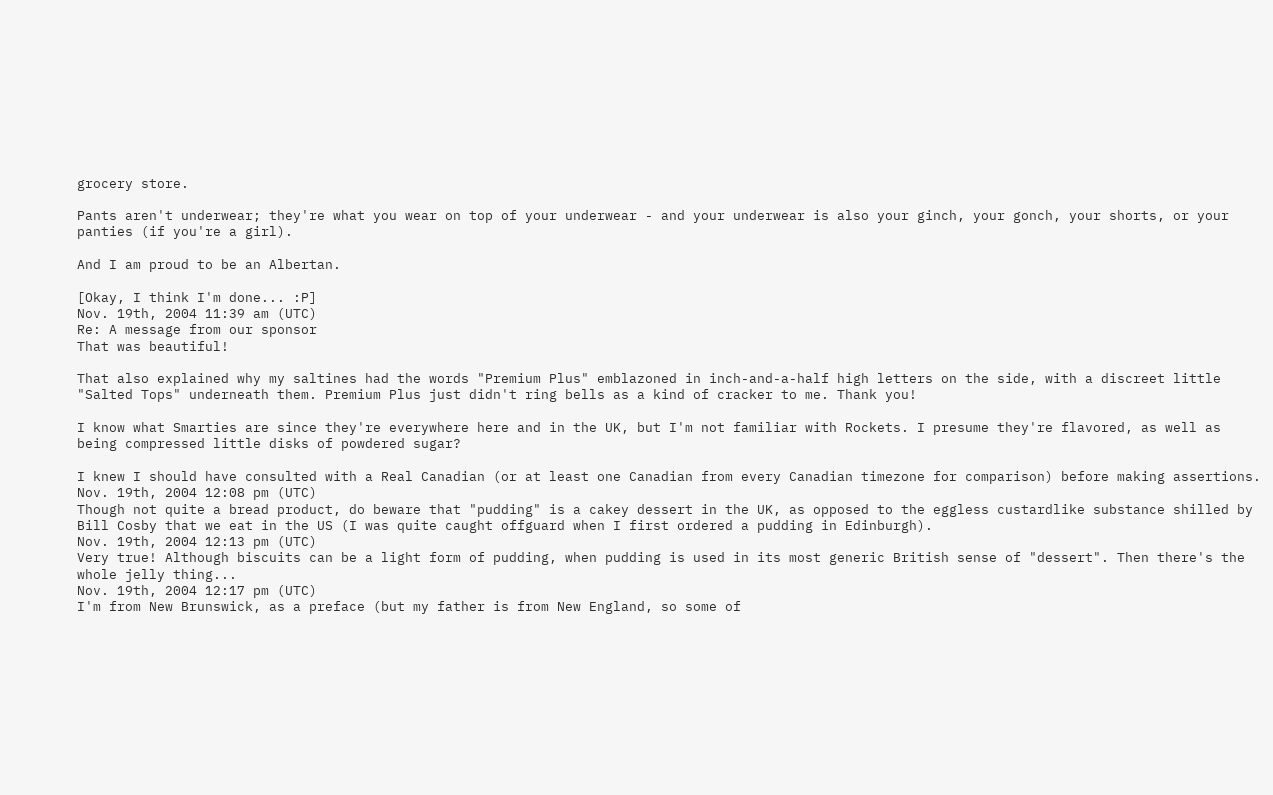grocery store.

Pants aren't underwear; they're what you wear on top of your underwear - and your underwear is also your ginch, your gonch, your shorts, or your panties (if you're a girl).

And I am proud to be an Albertan.

[Okay, I think I'm done... :P]
Nov. 19th, 2004 11:39 am (UTC)
Re: A message from our sponsor
That was beautiful!

That also explained why my saltines had the words "Premium Plus" emblazoned in inch-and-a-half high letters on the side, with a discreet little "Salted Tops" underneath them. Premium Plus just didn't ring bells as a kind of cracker to me. Thank you!

I know what Smarties are since they're everywhere here and in the UK, but I'm not familiar with Rockets. I presume they're flavored, as well as being compressed little disks of powdered sugar?

I knew I should have consulted with a Real Canadian (or at least one Canadian from every Canadian timezone for comparison) before making assertions.
Nov. 19th, 2004 12:08 pm (UTC)
Though not quite a bread product, do beware that "pudding" is a cakey dessert in the UK, as opposed to the eggless custardlike substance shilled by Bill Cosby that we eat in the US (I was quite caught offguard when I first ordered a pudding in Edinburgh).
Nov. 19th, 2004 12:13 pm (UTC)
Very true! Although biscuits can be a light form of pudding, when pudding is used in its most generic British sense of "dessert". Then there's the whole jelly thing...
Nov. 19th, 2004 12:17 pm (UTC)
I'm from New Brunswick, as a preface (but my father is from New England, so some of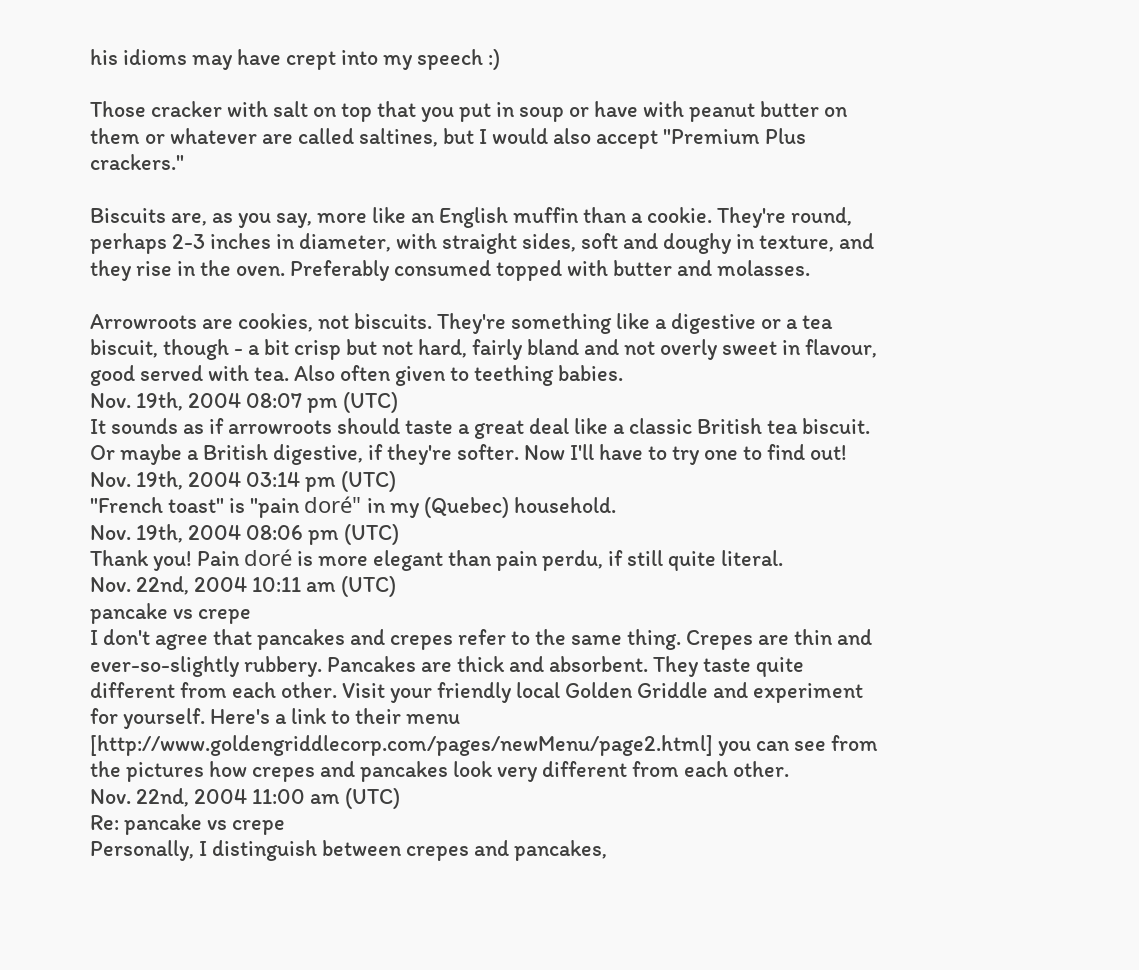his idioms may have crept into my speech :)

Those cracker with salt on top that you put in soup or have with peanut butter on them or whatever are called saltines, but I would also accept "Premium Plus crackers."

Biscuits are, as you say, more like an English muffin than a cookie. They're round, perhaps 2-3 inches in diameter, with straight sides, soft and doughy in texture, and they rise in the oven. Preferably consumed topped with butter and molasses.

Arrowroots are cookies, not biscuits. They're something like a digestive or a tea biscuit, though - a bit crisp but not hard, fairly bland and not overly sweet in flavour, good served with tea. Also often given to teething babies.
Nov. 19th, 2004 08:07 pm (UTC)
It sounds as if arrowroots should taste a great deal like a classic British tea biscuit. Or maybe a British digestive, if they're softer. Now I'll have to try one to find out!
Nov. 19th, 2004 03:14 pm (UTC)
"French toast" is "pain doré" in my (Quebec) household.
Nov. 19th, 2004 08:06 pm (UTC)
Thank you! Pain doré is more elegant than pain perdu, if still quite literal.
Nov. 22nd, 2004 10:11 am (UTC)
pancake vs crepe
I don't agree that pancakes and crepes refer to the same thing. Crepes are thin and ever-so-slightly rubbery. Pancakes are thick and absorbent. They taste quite different from each other. Visit your friendly local Golden Griddle and experiment for yourself. Here's a link to their menu [http://www.goldengriddlecorp.com/pages/newMenu/page2.html] you can see from the pictures how crepes and pancakes look very different from each other.
Nov. 22nd, 2004 11:00 am (UTC)
Re: pancake vs crepe
Personally, I distinguish between crepes and pancakes,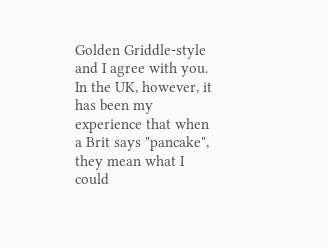Golden Griddle-style and I agree with you. In the UK, however, it has been my experience that when a Brit says "pancake", they mean what I could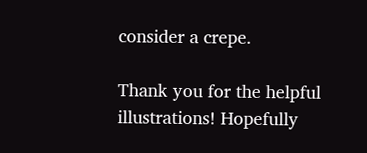consider a crepe.

Thank you for the helpful illustrations! Hopefully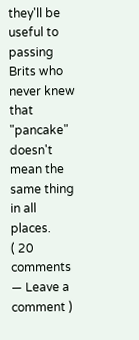they'll be useful to passing Brits who never knew that "pancake" doesn't mean the same thing in all places.
( 20 comments — Leave a comment )